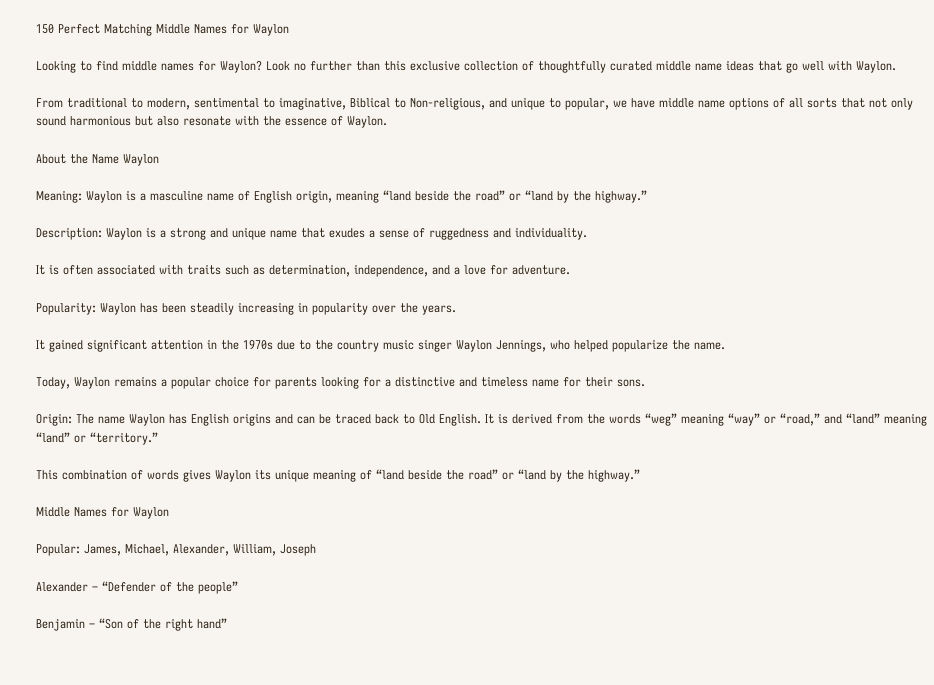150 Perfect Matching Middle Names for Waylon

Looking to find middle names for Waylon? Look no further than this exclusive collection of thoughtfully curated middle name ideas that go well with Waylon.

From traditional to modern, sentimental to imaginative, Biblical to Non-religious, and unique to popular, we have middle name options of all sorts that not only sound harmonious but also resonate with the essence of Waylon.

About the Name Waylon

Meaning: Waylon is a masculine name of English origin, meaning “land beside the road” or “land by the highway.”

Description: Waylon is a strong and unique name that exudes a sense of ruggedness and individuality.

It is often associated with traits such as determination, independence, and a love for adventure.

Popularity: Waylon has been steadily increasing in popularity over the years.

It gained significant attention in the 1970s due to the country music singer Waylon Jennings, who helped popularize the name.

Today, Waylon remains a popular choice for parents looking for a distinctive and timeless name for their sons.

Origin: The name Waylon has English origins and can be traced back to Old English. It is derived from the words “weg” meaning “way” or “road,” and “land” meaning “land” or “territory.”

This combination of words gives Waylon its unique meaning of “land beside the road” or “land by the highway.”

Middle Names for Waylon

Popular: James, Michael, Alexander, William, Joseph

Alexander – “Defender of the people”

Benjamin – “Son of the right hand”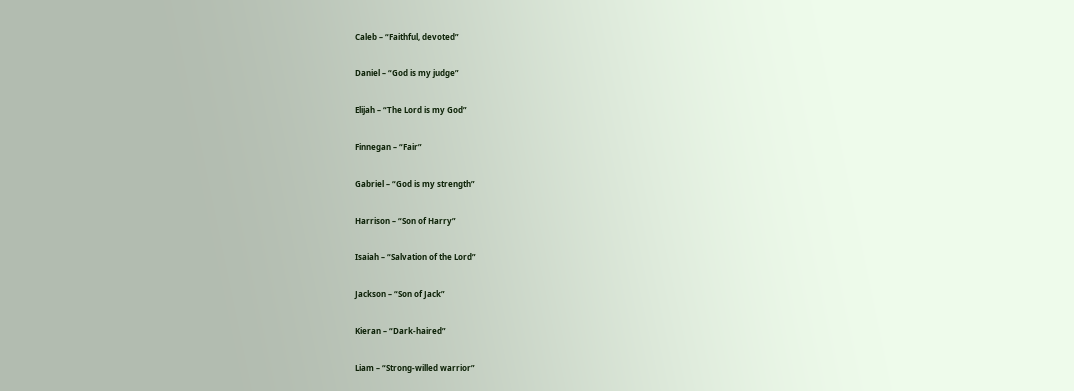Caleb – “Faithful, devoted”

Daniel – “God is my judge”

Elijah – “The Lord is my God”

Finnegan – “Fair”

Gabriel – “God is my strength”

Harrison – “Son of Harry”

Isaiah – “Salvation of the Lord”

Jackson – “Son of Jack”

Kieran – “Dark-haired”

Liam – “Strong-willed warrior”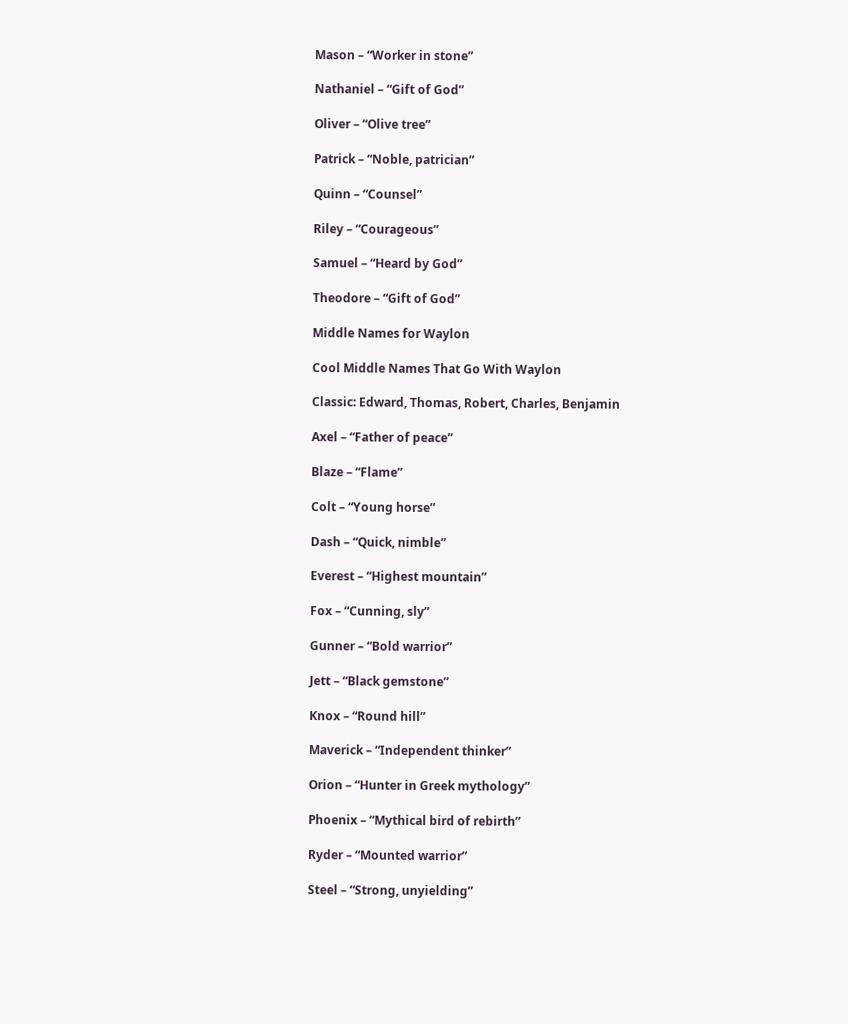Mason – “Worker in stone”

Nathaniel – “Gift of God”

Oliver – “Olive tree”

Patrick – “Noble, patrician”

Quinn – “Counsel”

Riley – “Courageous”

Samuel – “Heard by God”

Theodore – “Gift of God”

Middle Names for Waylon

Cool Middle Names That Go With Waylon

Classic: Edward, Thomas, Robert, Charles, Benjamin

Axel – “Father of peace”

Blaze – “Flame”

Colt – “Young horse”

Dash – “Quick, nimble”

Everest – “Highest mountain”

Fox – “Cunning, sly”

Gunner – “Bold warrior”

Jett – “Black gemstone”

Knox – “Round hill”

Maverick – “Independent thinker”

Orion – “Hunter in Greek mythology”

Phoenix – “Mythical bird of rebirth”

Ryder – “Mounted warrior”

Steel – “Strong, unyielding”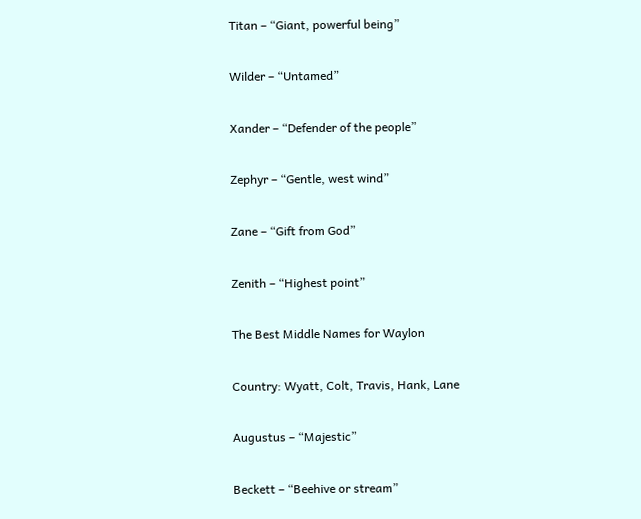Titan – “Giant, powerful being”

Wilder – “Untamed”

Xander – “Defender of the people”

Zephyr – “Gentle, west wind”

Zane – “Gift from God”

Zenith – “Highest point”

The Best Middle Names for Waylon

Country: Wyatt, Colt, Travis, Hank, Lane

Augustus – “Majestic”

Beckett – “Beehive or stream”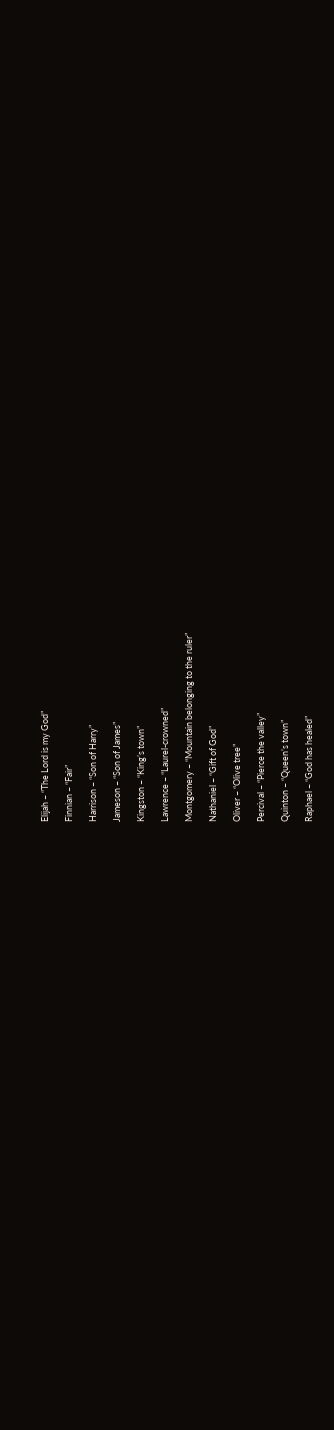Elijah – “The Lord is my God”

Finnian – “Fair”

Harrison – “Son of Harry”

Jameson – “Son of James”

Kingston – “King’s town”

Lawrence – “Laurel-crowned”

Montgomery – “Mountain belonging to the ruler”

Nathaniel – “Gift of God”

Oliver – “Olive tree”

Percival – “Pierce the valley”

Quinton – “Queen’s town”

Raphael – “God has healed”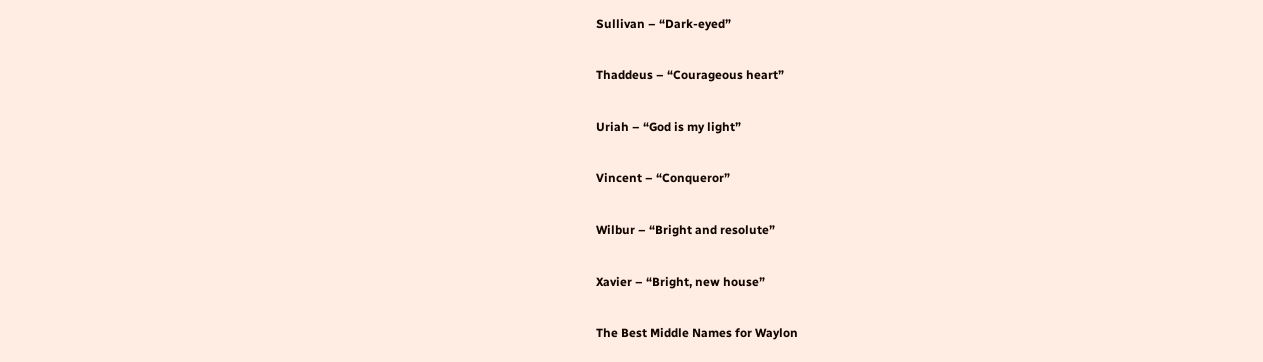Sullivan – “Dark-eyed”

Thaddeus – “Courageous heart”

Uriah – “God is my light”

Vincent – “Conqueror”

Wilbur – “Bright and resolute”

Xavier – “Bright, new house”

The Best Middle Names for Waylon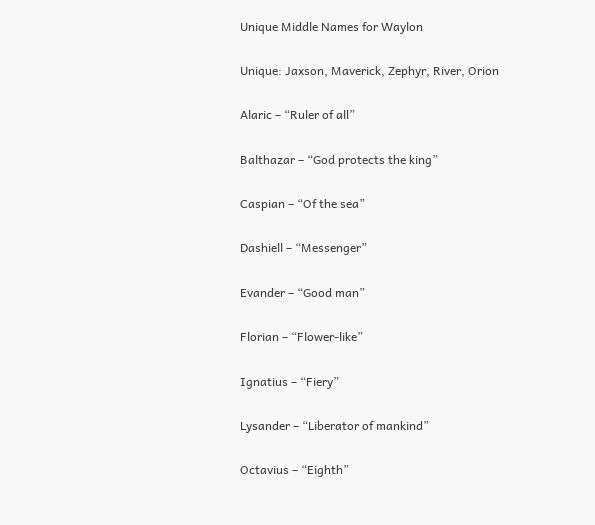Unique Middle Names for Waylon

Unique: Jaxson, Maverick, Zephyr, River, Orion

Alaric – “Ruler of all”

Balthazar – “God protects the king”

Caspian – “Of the sea”

Dashiell – “Messenger”

Evander – “Good man”

Florian – “Flower-like”

Ignatius – “Fiery”

Lysander – “Liberator of mankind”

Octavius – “Eighth”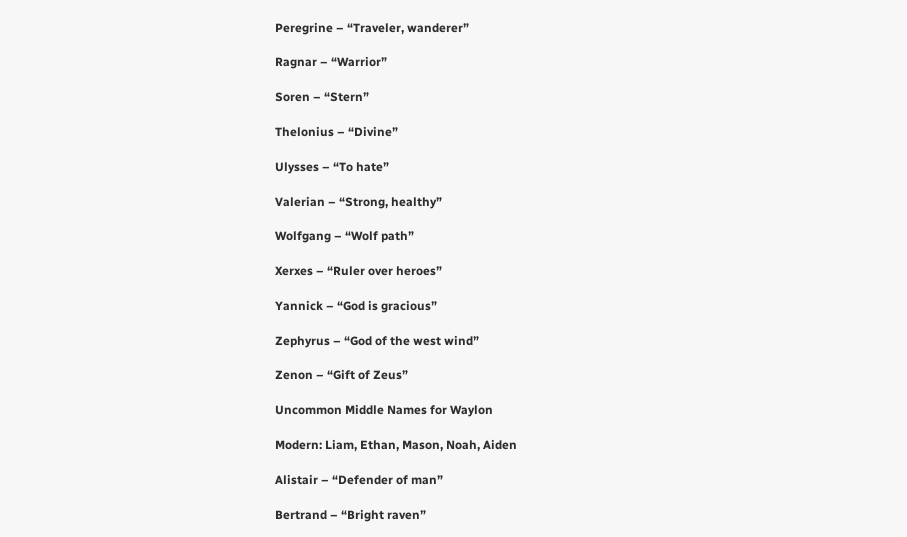Peregrine – “Traveler, wanderer”

Ragnar – “Warrior”

Soren – “Stern”

Thelonius – “Divine”

Ulysses – “To hate”

Valerian – “Strong, healthy”

Wolfgang – “Wolf path”

Xerxes – “Ruler over heroes”

Yannick – “God is gracious”

Zephyrus – “God of the west wind”

Zenon – “Gift of Zeus”

Uncommon Middle Names for Waylon

Modern: Liam, Ethan, Mason, Noah, Aiden

Alistair – “Defender of man”

Bertrand – “Bright raven”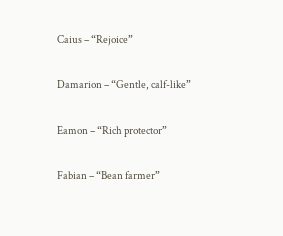Caius – “Rejoice”

Damarion – “Gentle, calf-like”

Eamon – “Rich protector”

Fabian – “Bean farmer”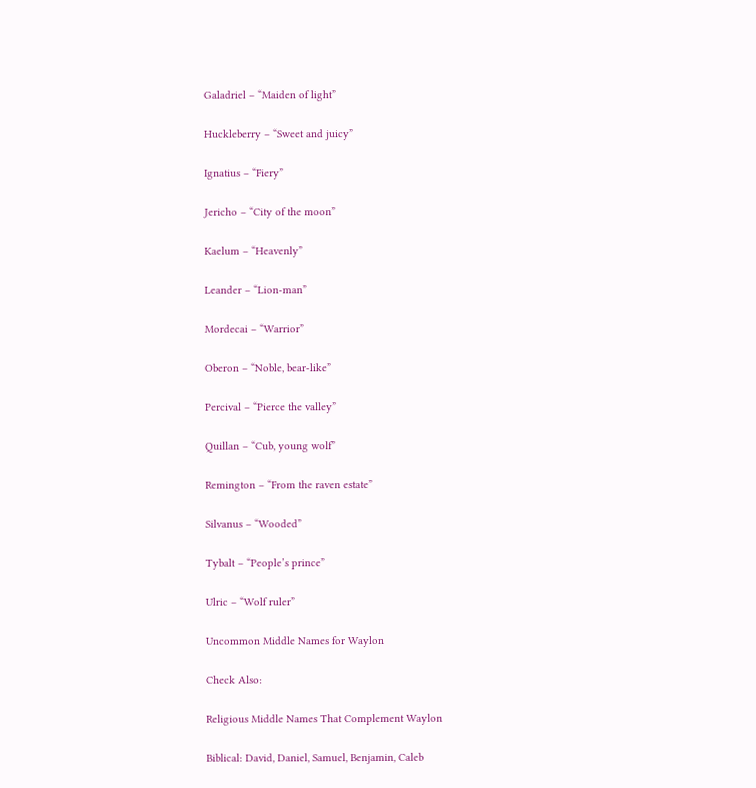Galadriel – “Maiden of light”

Huckleberry – “Sweet and juicy”

Ignatius – “Fiery”

Jericho – “City of the moon”

Kaelum – “Heavenly”

Leander – “Lion-man”

Mordecai – “Warrior”

Oberon – “Noble, bear-like”

Percival – “Pierce the valley”

Quillan – “Cub, young wolf”

Remington – “From the raven estate”

Silvanus – “Wooded”

Tybalt – “People’s prince”

Ulric – “Wolf ruler”

Uncommon Middle Names for Waylon

Check Also:

Religious Middle Names That Complement Waylon

Biblical: David, Daniel, Samuel, Benjamin, Caleb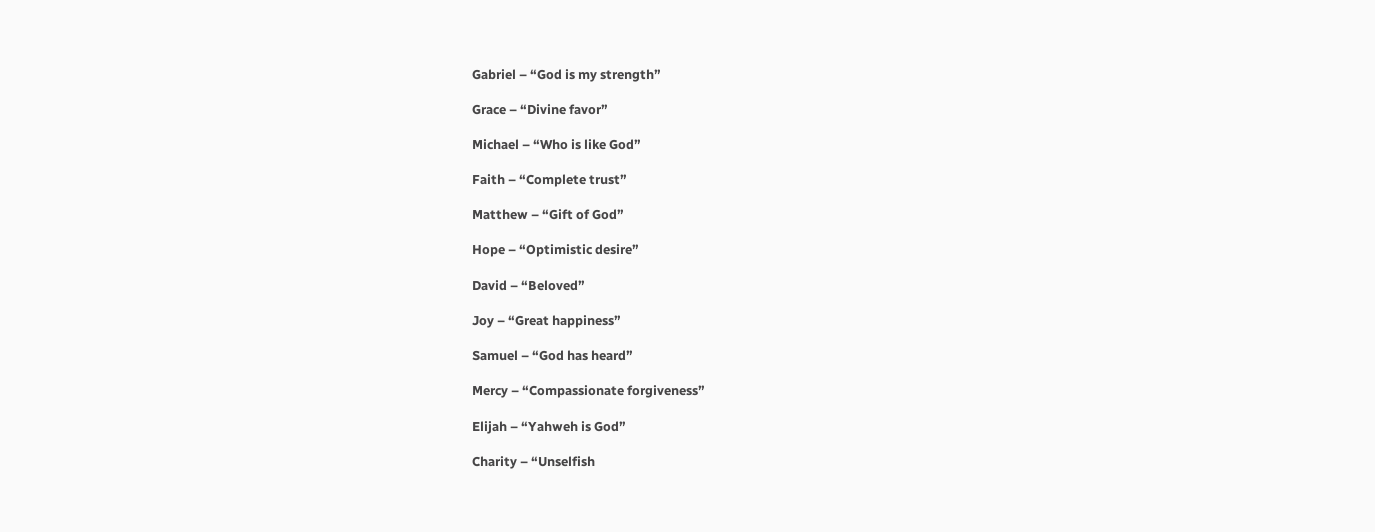Gabriel – “God is my strength”

Grace – “Divine favor”

Michael – “Who is like God”

Faith – “Complete trust”

Matthew – “Gift of God”

Hope – “Optimistic desire”

David – “Beloved”

Joy – “Great happiness”

Samuel – “God has heard”

Mercy – “Compassionate forgiveness”

Elijah – “Yahweh is God”

Charity – “Unselfish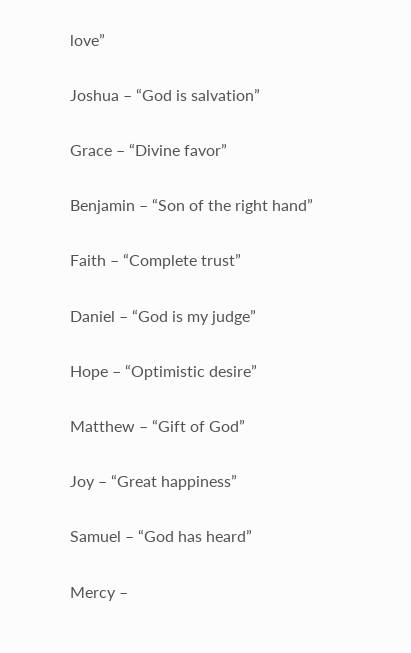love”

Joshua – “God is salvation”

Grace – “Divine favor”

Benjamin – “Son of the right hand”

Faith – “Complete trust”

Daniel – “God is my judge”

Hope – “Optimistic desire”

Matthew – “Gift of God”

Joy – “Great happiness”

Samuel – “God has heard”

Mercy –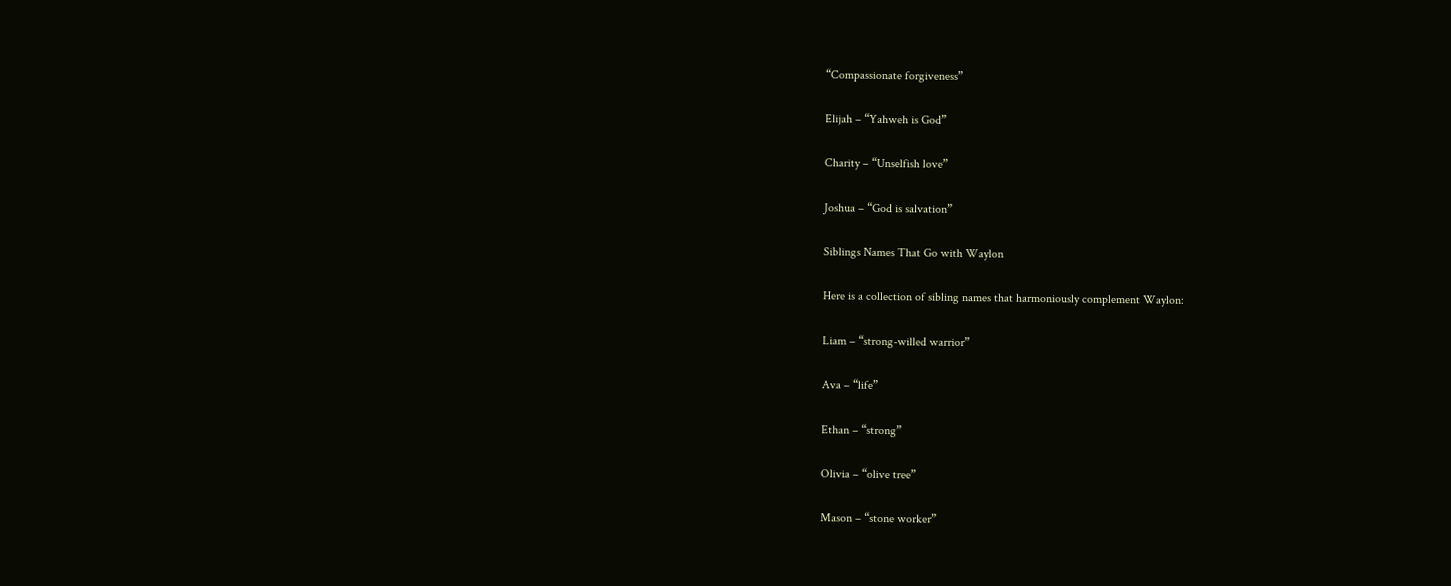“Compassionate forgiveness”

Elijah – “Yahweh is God”

Charity – “Unselfish love”

Joshua – “God is salvation”

Siblings Names That Go with Waylon

Here is a collection of sibling names that harmoniously complement Waylon:

Liam – “strong-willed warrior”

Ava – “life”

Ethan – “strong”

Olivia – “olive tree”

Mason – “stone worker”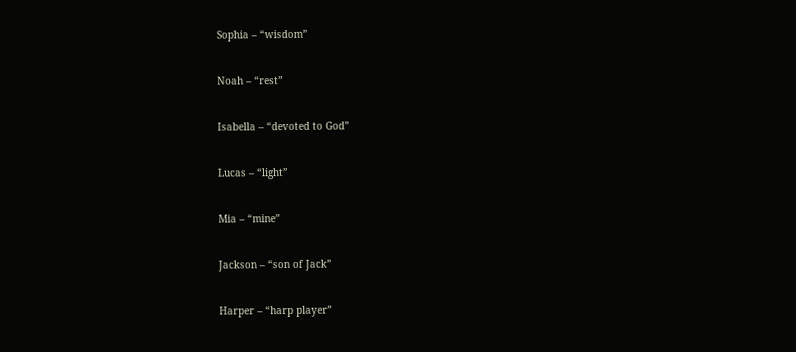Sophia – “wisdom”

Noah – “rest”

Isabella – “devoted to God”

Lucas – “light”

Mia – “mine”

Jackson – “son of Jack”

Harper – “harp player”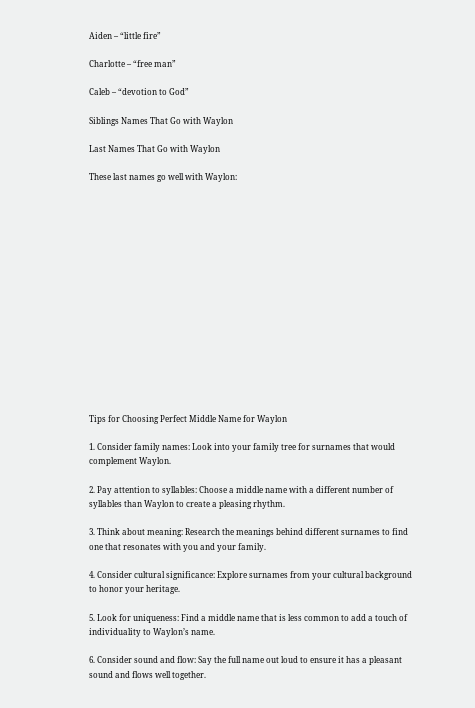Aiden – “little fire”

Charlotte – “free man”

Caleb – “devotion to God”

Siblings Names That Go with Waylon

Last Names That Go with Waylon

These last names go well with Waylon:
















Tips for Choosing Perfect Middle Name for Waylon

1. Consider family names: Look into your family tree for surnames that would complement Waylon.

2. Pay attention to syllables: Choose a middle name with a different number of syllables than Waylon to create a pleasing rhythm.

3. Think about meaning: Research the meanings behind different surnames to find one that resonates with you and your family.

4. Consider cultural significance: Explore surnames from your cultural background to honor your heritage.

5. Look for uniqueness: Find a middle name that is less common to add a touch of individuality to Waylon’s name.

6. Consider sound and flow: Say the full name out loud to ensure it has a pleasant sound and flows well together.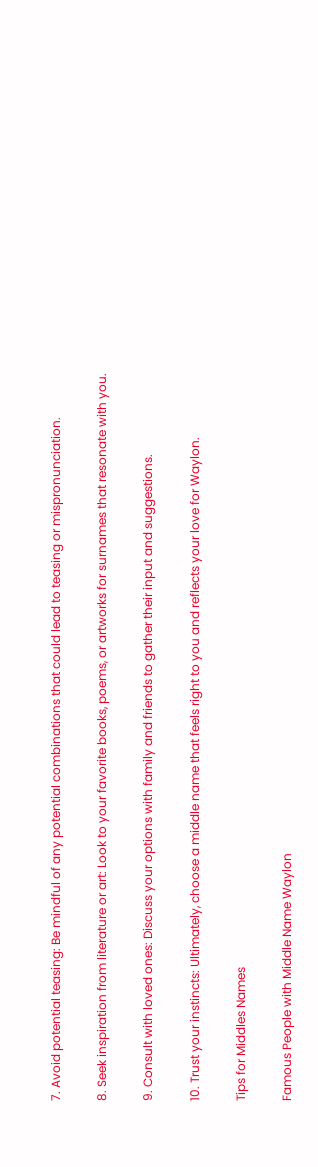7. Avoid potential teasing: Be mindful of any potential combinations that could lead to teasing or mispronunciation.

8. Seek inspiration from literature or art: Look to your favorite books, poems, or artworks for surnames that resonate with you.

9. Consult with loved ones: Discuss your options with family and friends to gather their input and suggestions.

10. Trust your instincts: Ultimately, choose a middle name that feels right to you and reflects your love for Waylon.

Tips for Middles Names

Famous People with Middle Name Waylon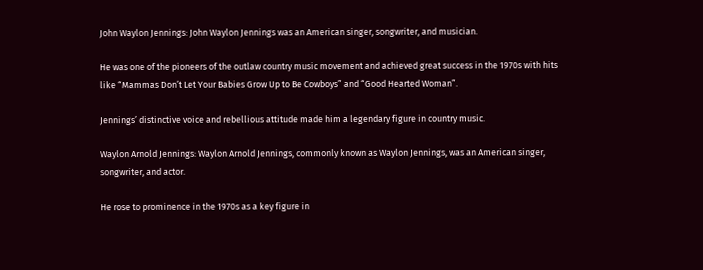John Waylon Jennings: John Waylon Jennings was an American singer, songwriter, and musician.

He was one of the pioneers of the outlaw country music movement and achieved great success in the 1970s with hits like “Mammas Don’t Let Your Babies Grow Up to Be Cowboys” and “Good Hearted Woman”.

Jennings’ distinctive voice and rebellious attitude made him a legendary figure in country music.

Waylon Arnold Jennings: Waylon Arnold Jennings, commonly known as Waylon Jennings, was an American singer, songwriter, and actor.

He rose to prominence in the 1970s as a key figure in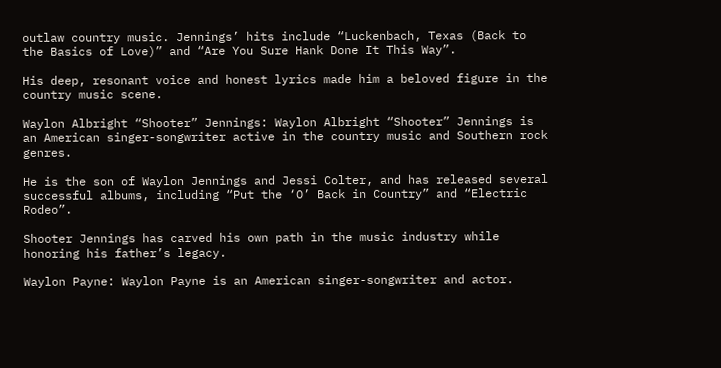outlaw country music. Jennings’ hits include “Luckenbach, Texas (Back to the Basics of Love)” and “Are You Sure Hank Done It This Way”.

His deep, resonant voice and honest lyrics made him a beloved figure in the country music scene.

Waylon Albright “Shooter” Jennings: Waylon Albright “Shooter” Jennings is an American singer-songwriter active in the country music and Southern rock genres.

He is the son of Waylon Jennings and Jessi Colter, and has released several successful albums, including “Put the ‘O’ Back in Country” and “Electric Rodeo”.

Shooter Jennings has carved his own path in the music industry while honoring his father’s legacy.

Waylon Payne: Waylon Payne is an American singer-songwriter and actor.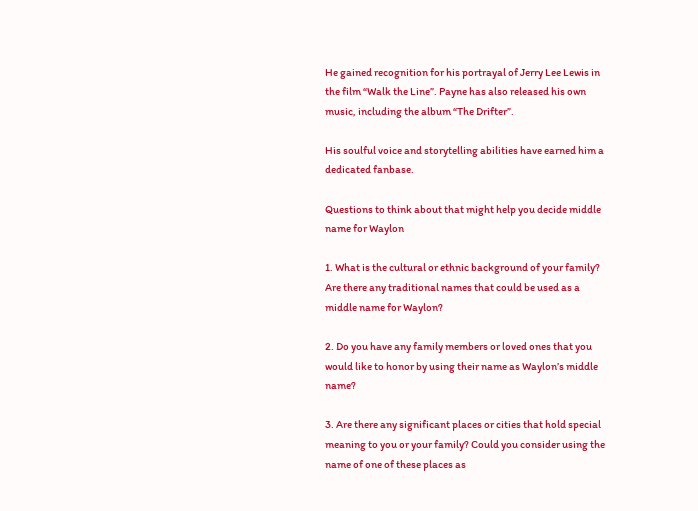He gained recognition for his portrayal of Jerry Lee Lewis in the film “Walk the Line”. Payne has also released his own music, including the album “The Drifter”.

His soulful voice and storytelling abilities have earned him a dedicated fanbase.

Questions to think about that might help you decide middle name for Waylon

1. What is the cultural or ethnic background of your family? Are there any traditional names that could be used as a middle name for Waylon?

2. Do you have any family members or loved ones that you would like to honor by using their name as Waylon’s middle name?

3. Are there any significant places or cities that hold special meaning to you or your family? Could you consider using the name of one of these places as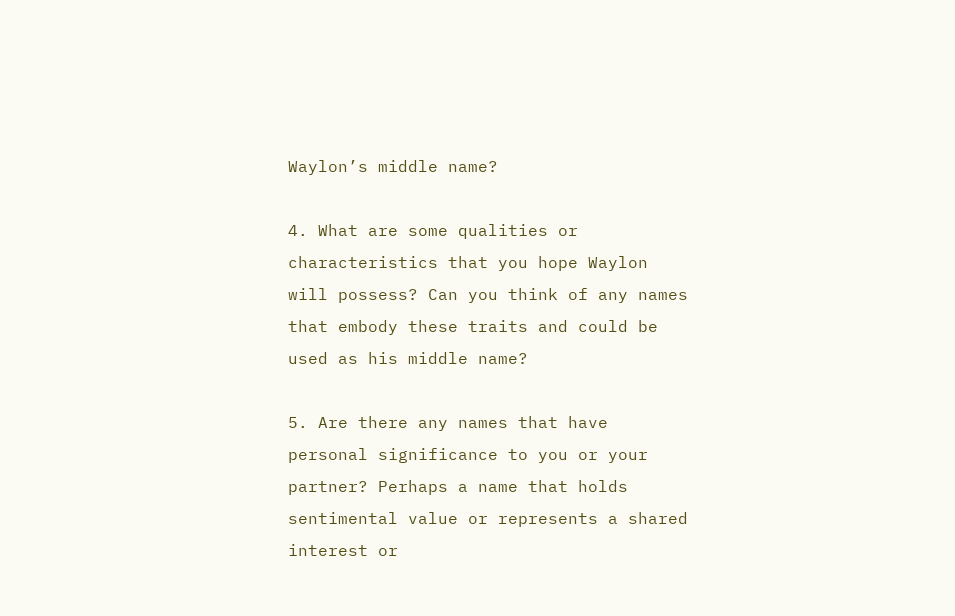Waylon’s middle name?

4. What are some qualities or characteristics that you hope Waylon will possess? Can you think of any names that embody these traits and could be used as his middle name?

5. Are there any names that have personal significance to you or your partner? Perhaps a name that holds sentimental value or represents a shared interest or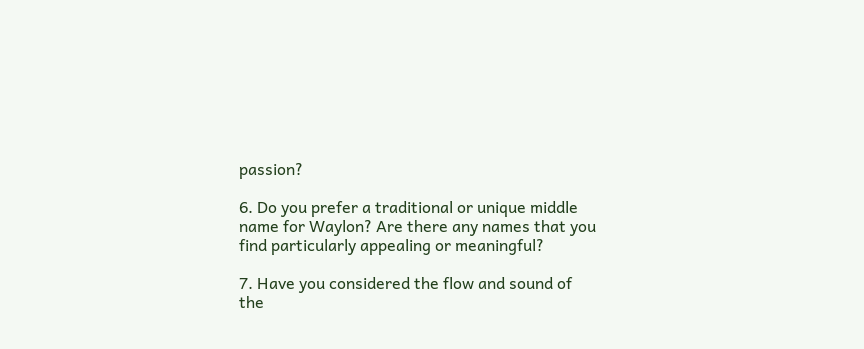passion?

6. Do you prefer a traditional or unique middle name for Waylon? Are there any names that you find particularly appealing or meaningful?

7. Have you considered the flow and sound of the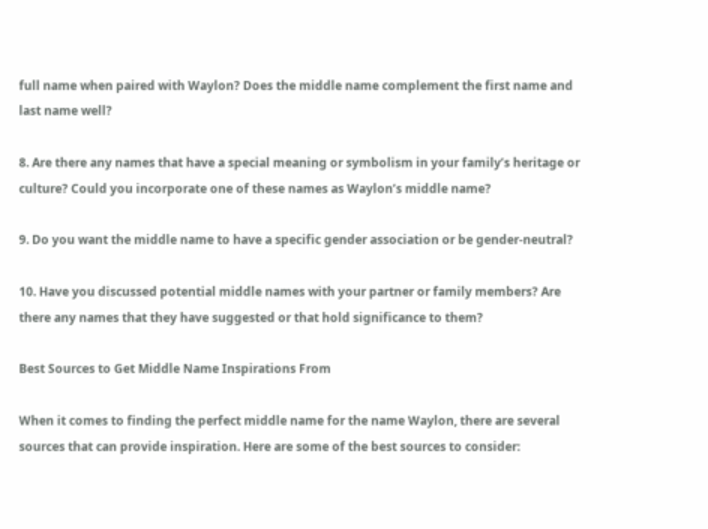full name when paired with Waylon? Does the middle name complement the first name and last name well?

8. Are there any names that have a special meaning or symbolism in your family’s heritage or culture? Could you incorporate one of these names as Waylon’s middle name?

9. Do you want the middle name to have a specific gender association or be gender-neutral?

10. Have you discussed potential middle names with your partner or family members? Are there any names that they have suggested or that hold significance to them?

Best Sources to Get Middle Name Inspirations From

When it comes to finding the perfect middle name for the name Waylon, there are several sources that can provide inspiration. Here are some of the best sources to consider: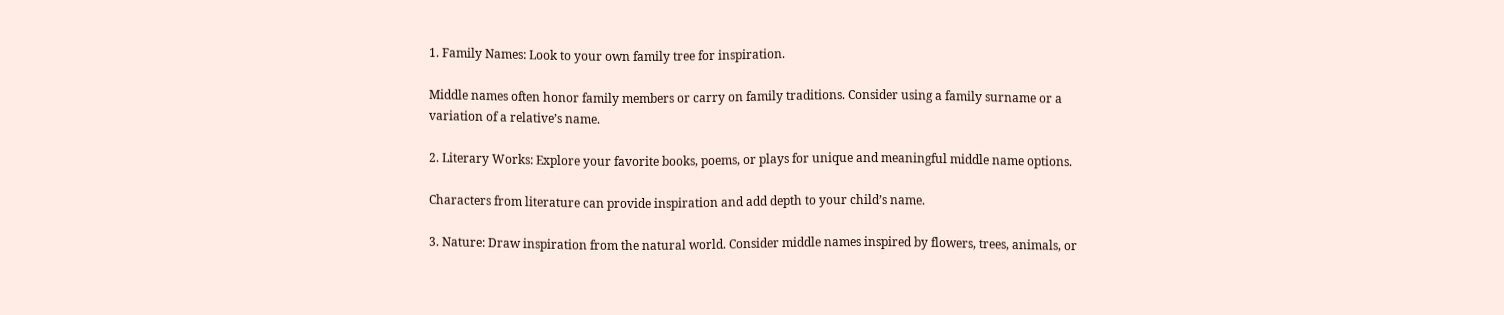1. Family Names: Look to your own family tree for inspiration.

Middle names often honor family members or carry on family traditions. Consider using a family surname or a variation of a relative’s name.

2. Literary Works: Explore your favorite books, poems, or plays for unique and meaningful middle name options.

Characters from literature can provide inspiration and add depth to your child’s name.

3. Nature: Draw inspiration from the natural world. Consider middle names inspired by flowers, trees, animals, or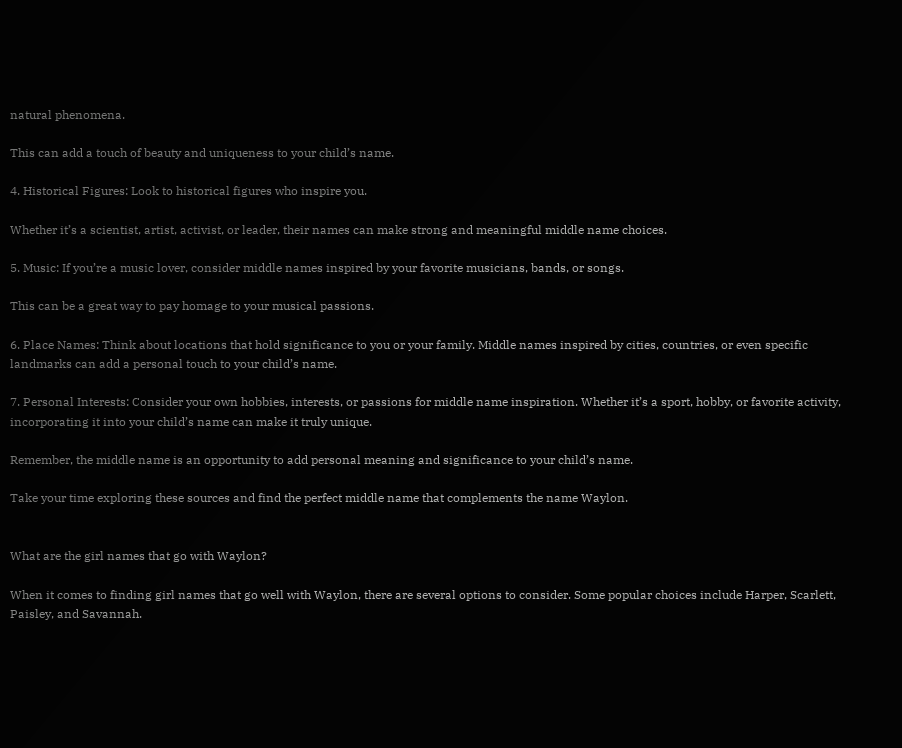natural phenomena.

This can add a touch of beauty and uniqueness to your child’s name.

4. Historical Figures: Look to historical figures who inspire you.

Whether it’s a scientist, artist, activist, or leader, their names can make strong and meaningful middle name choices.

5. Music: If you’re a music lover, consider middle names inspired by your favorite musicians, bands, or songs.

This can be a great way to pay homage to your musical passions.

6. Place Names: Think about locations that hold significance to you or your family. Middle names inspired by cities, countries, or even specific landmarks can add a personal touch to your child’s name.

7. Personal Interests: Consider your own hobbies, interests, or passions for middle name inspiration. Whether it’s a sport, hobby, or favorite activity, incorporating it into your child’s name can make it truly unique.

Remember, the middle name is an opportunity to add personal meaning and significance to your child’s name.

Take your time exploring these sources and find the perfect middle name that complements the name Waylon.


What are the girl names that go with Waylon?

When it comes to finding girl names that go well with Waylon, there are several options to consider. Some popular choices include Harper, Scarlett, Paisley, and Savannah.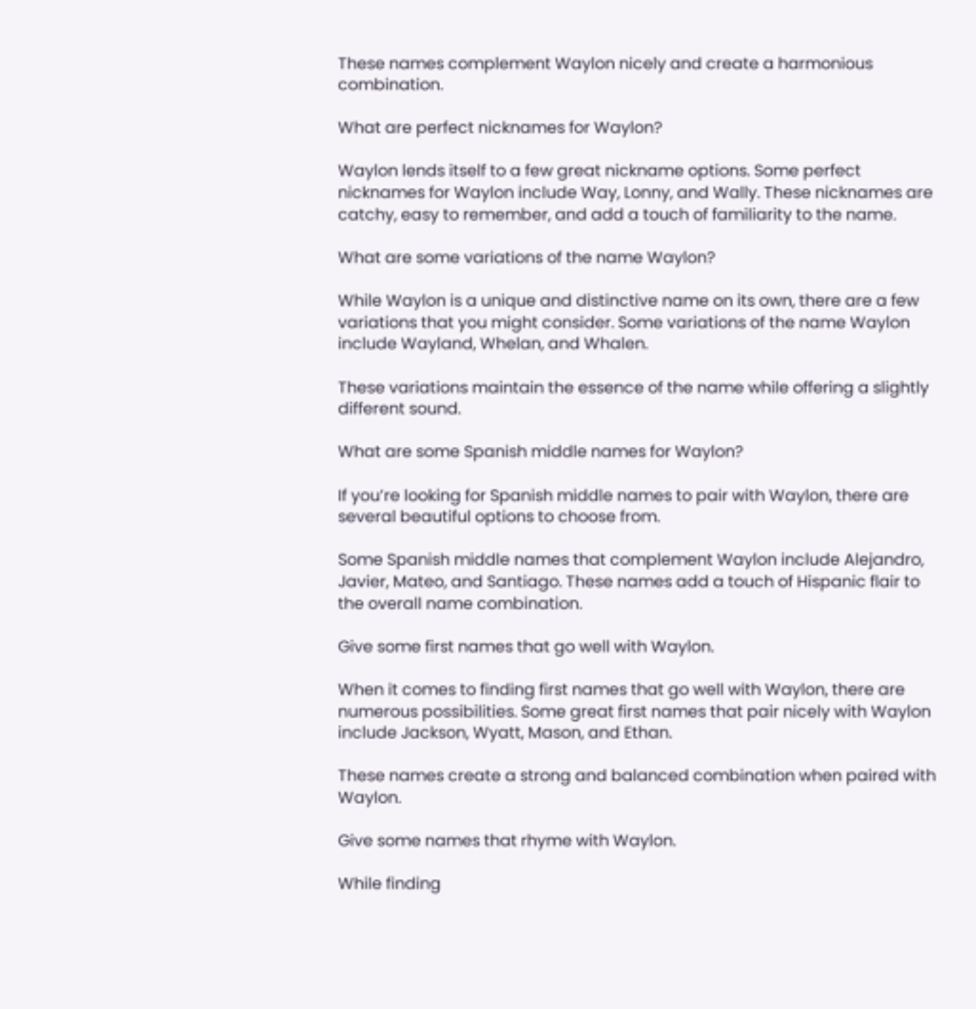These names complement Waylon nicely and create a harmonious combination.

What are perfect nicknames for Waylon?

Waylon lends itself to a few great nickname options. Some perfect nicknames for Waylon include Way, Lonny, and Wally. These nicknames are catchy, easy to remember, and add a touch of familiarity to the name.

What are some variations of the name Waylon?

While Waylon is a unique and distinctive name on its own, there are a few variations that you might consider. Some variations of the name Waylon include Wayland, Whelan, and Whalen.

These variations maintain the essence of the name while offering a slightly different sound.

What are some Spanish middle names for Waylon?

If you’re looking for Spanish middle names to pair with Waylon, there are several beautiful options to choose from.

Some Spanish middle names that complement Waylon include Alejandro, Javier, Mateo, and Santiago. These names add a touch of Hispanic flair to the overall name combination.

Give some first names that go well with Waylon.

When it comes to finding first names that go well with Waylon, there are numerous possibilities. Some great first names that pair nicely with Waylon include Jackson, Wyatt, Mason, and Ethan.

These names create a strong and balanced combination when paired with Waylon.

Give some names that rhyme with Waylon.

While finding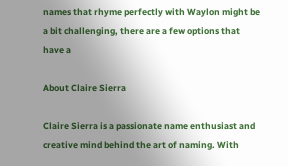names that rhyme perfectly with Waylon might be a bit challenging, there are a few options that have a

About Claire Sierra

Claire Sierra is a passionate name enthusiast and creative mind behind the art of naming. With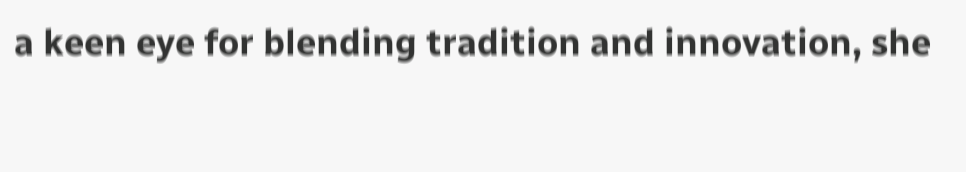a keen eye for blending tradition and innovation, she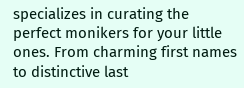specializes in curating the perfect monikers for your little ones. From charming first names to distinctive last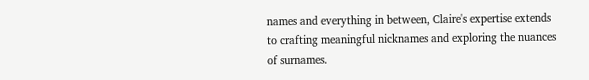names and everything in between, Claire's expertise extends to crafting meaningful nicknames and exploring the nuances of surnames.